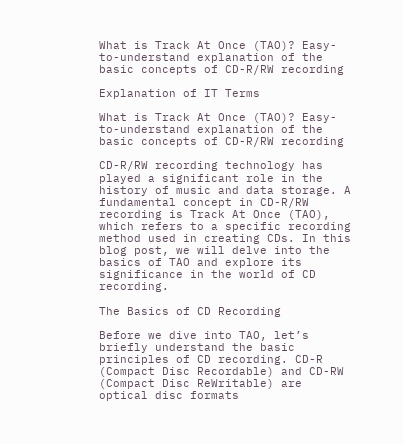What is Track At Once (TAO)? Easy-to-understand explanation of the basic concepts of CD-R/RW recording

Explanation of IT Terms

What is Track At Once (TAO)? Easy-to-understand explanation of the basic concepts of CD-R/RW recording

CD-R/RW recording technology has played a significant role in the history of music and data storage. A fundamental concept in CD-R/RW recording is Track At Once (TAO), which refers to a specific recording method used in creating CDs. In this blog post, we will delve into the basics of TAO and explore its significance in the world of CD recording.

The Basics of CD Recording

Before we dive into TAO, let’s briefly understand the basic principles of CD recording. CD-R (Compact Disc Recordable) and CD-RW (Compact Disc ReWritable) are optical disc formats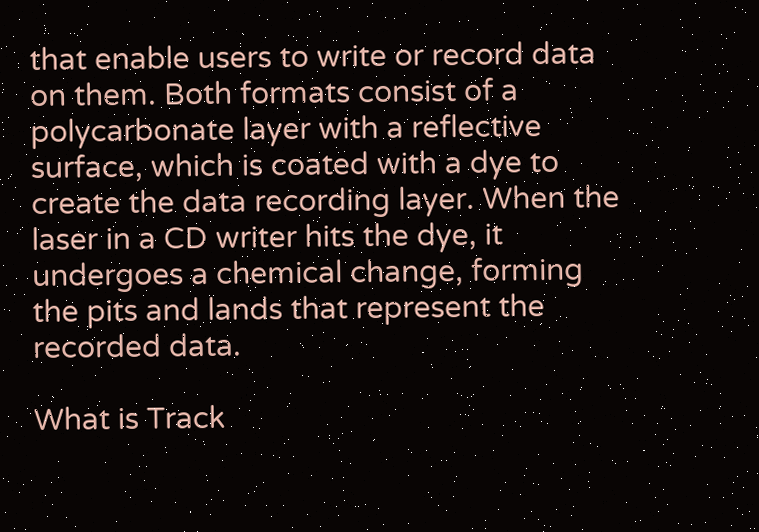that enable users to write or record data on them. Both formats consist of a polycarbonate layer with a reflective surface, which is coated with a dye to create the data recording layer. When the laser in a CD writer hits the dye, it undergoes a chemical change, forming the pits and lands that represent the recorded data.

What is Track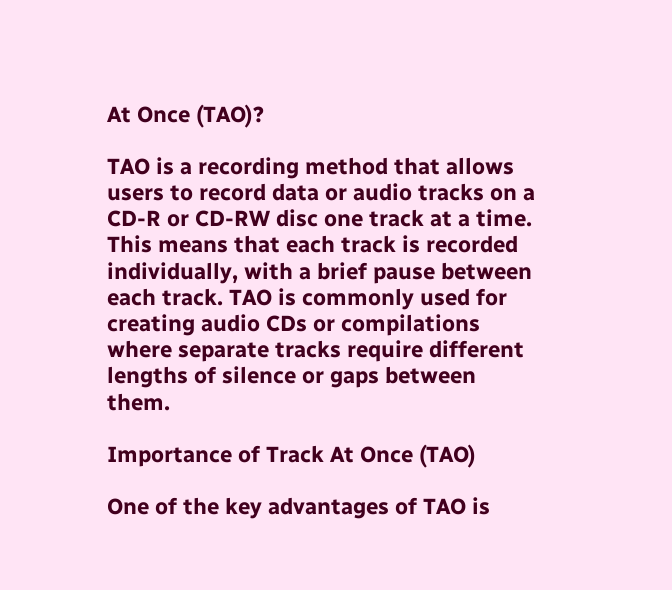At Once (TAO)?

TAO is a recording method that allows users to record data or audio tracks on a CD-R or CD-RW disc one track at a time. This means that each track is recorded individually, with a brief pause between each track. TAO is commonly used for creating audio CDs or compilations where separate tracks require different lengths of silence or gaps between them.

Importance of Track At Once (TAO)

One of the key advantages of TAO is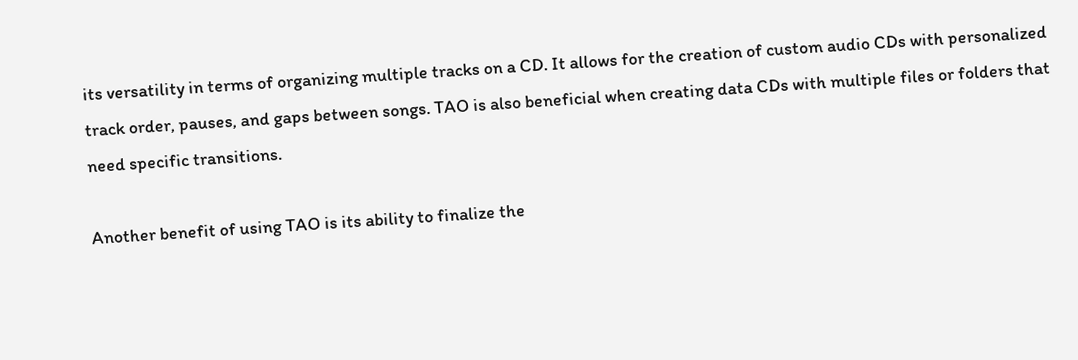its versatility in terms of organizing multiple tracks on a CD. It allows for the creation of custom audio CDs with personalized track order, pauses, and gaps between songs. TAO is also beneficial when creating data CDs with multiple files or folders that need specific transitions.

Another benefit of using TAO is its ability to finalize the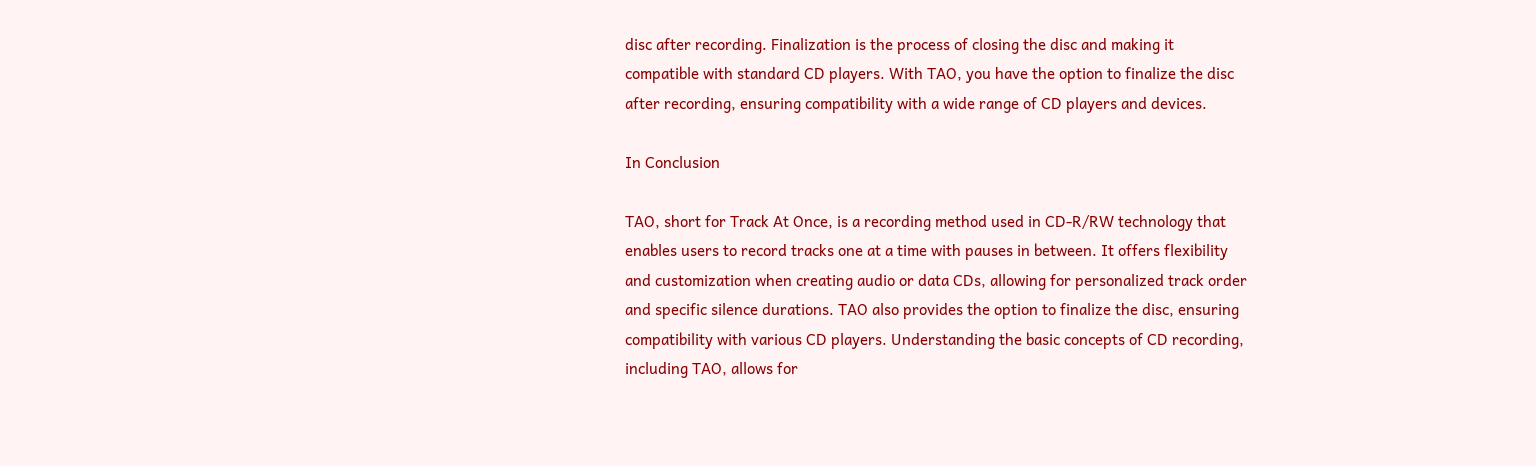disc after recording. Finalization is the process of closing the disc and making it compatible with standard CD players. With TAO, you have the option to finalize the disc after recording, ensuring compatibility with a wide range of CD players and devices.

In Conclusion

TAO, short for Track At Once, is a recording method used in CD-R/RW technology that enables users to record tracks one at a time with pauses in between. It offers flexibility and customization when creating audio or data CDs, allowing for personalized track order and specific silence durations. TAO also provides the option to finalize the disc, ensuring compatibility with various CD players. Understanding the basic concepts of CD recording, including TAO, allows for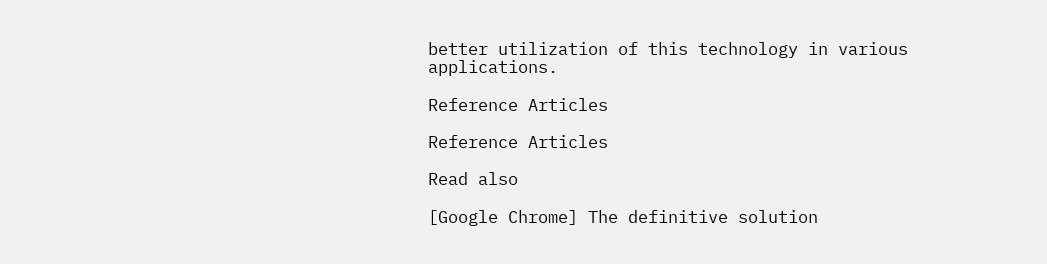better utilization of this technology in various applications.

Reference Articles

Reference Articles

Read also

[Google Chrome] The definitive solution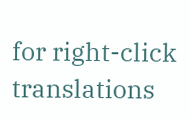for right-click translations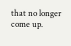that no longer come up.